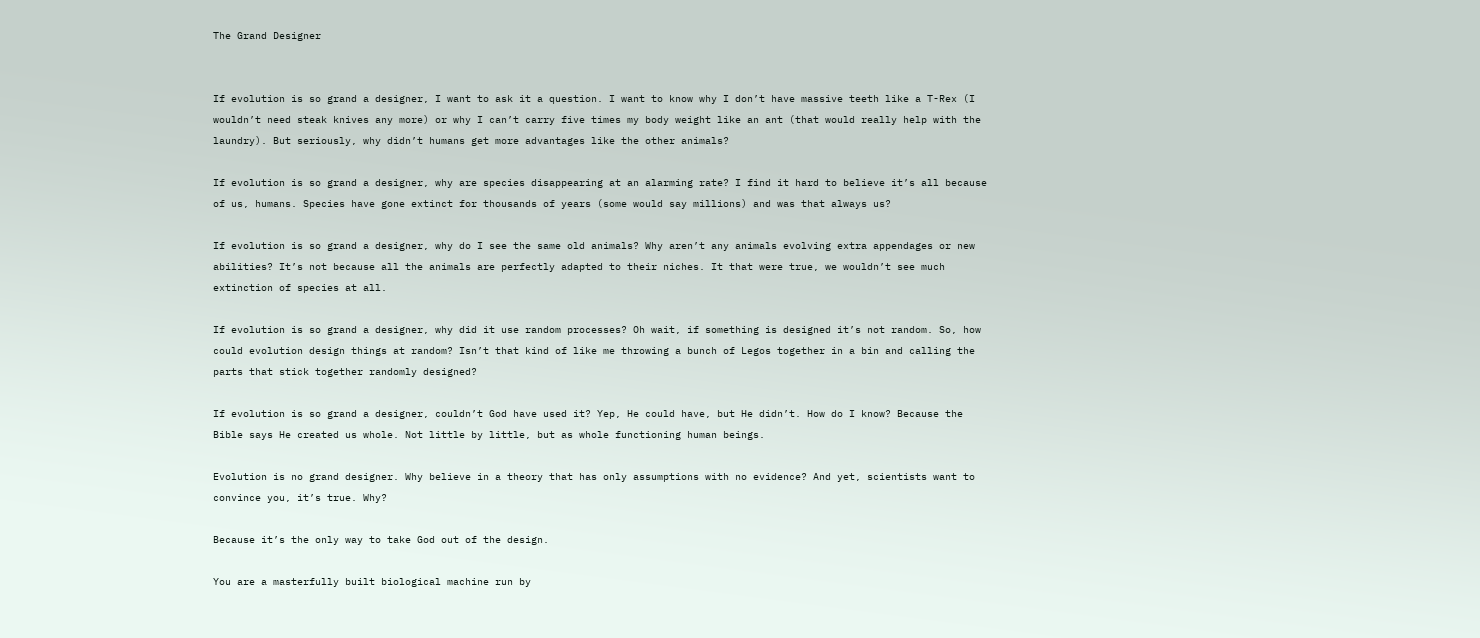The Grand Designer


If evolution is so grand a designer, I want to ask it a question. I want to know why I don’t have massive teeth like a T-Rex (I wouldn’t need steak knives any more) or why I can’t carry five times my body weight like an ant (that would really help with the laundry). But seriously, why didn’t humans get more advantages like the other animals?

If evolution is so grand a designer, why are species disappearing at an alarming rate? I find it hard to believe it’s all because of us, humans. Species have gone extinct for thousands of years (some would say millions) and was that always us?

If evolution is so grand a designer, why do I see the same old animals? Why aren’t any animals evolving extra appendages or new abilities? It’s not because all the animals are perfectly adapted to their niches. It that were true, we wouldn’t see much extinction of species at all.

If evolution is so grand a designer, why did it use random processes? Oh wait, if something is designed it’s not random. So, how could evolution design things at random? Isn’t that kind of like me throwing a bunch of Legos together in a bin and calling the parts that stick together randomly designed?

If evolution is so grand a designer, couldn’t God have used it? Yep, He could have, but He didn’t. How do I know? Because the Bible says He created us whole. Not little by little, but as whole functioning human beings.

Evolution is no grand designer. Why believe in a theory that has only assumptions with no evidence? And yet, scientists want to convince you, it’s true. Why?

Because it’s the only way to take God out of the design.

You are a masterfully built biological machine run by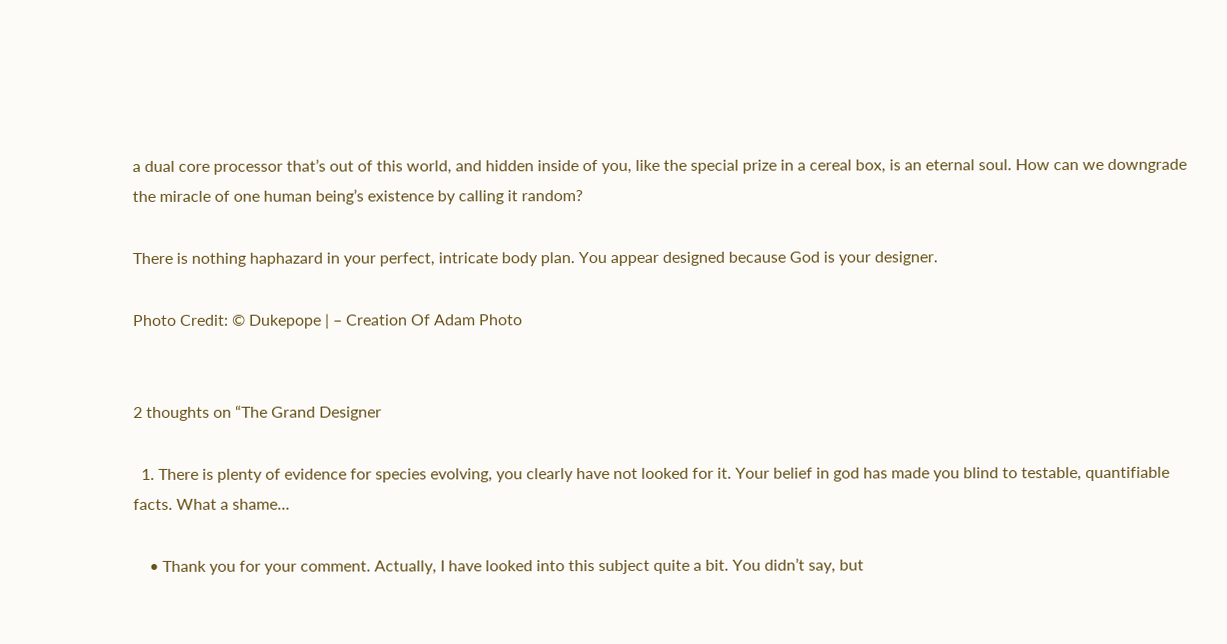a dual core processor that’s out of this world, and hidden inside of you, like the special prize in a cereal box, is an eternal soul. How can we downgrade the miracle of one human being’s existence by calling it random?

There is nothing haphazard in your perfect, intricate body plan. You appear designed because God is your designer.

Photo Credit: © Dukepope | – Creation Of Adam Photo


2 thoughts on “The Grand Designer

  1. There is plenty of evidence for species evolving, you clearly have not looked for it. Your belief in god has made you blind to testable, quantifiable facts. What a shame…

    • Thank you for your comment. Actually, I have looked into this subject quite a bit. You didn’t say, but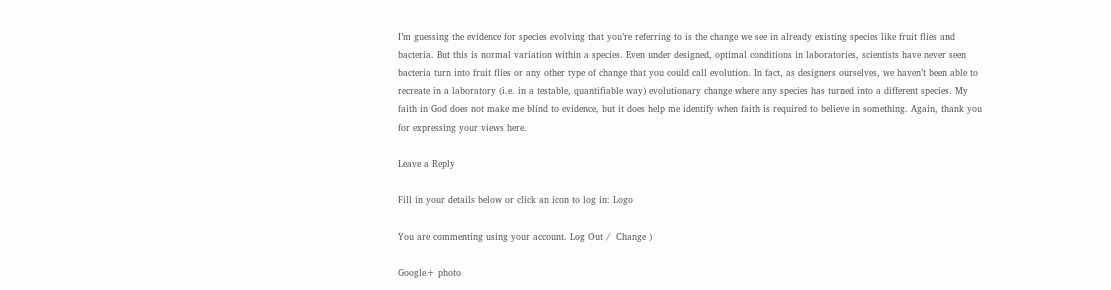I’m guessing the evidence for species evolving that you’re referring to is the change we see in already existing species like fruit flies and bacteria. But this is normal variation within a species. Even under designed, optimal conditions in laboratories, scientists have never seen bacteria turn into fruit flies or any other type of change that you could call evolution. In fact, as designers ourselves, we haven’t been able to recreate in a laboratory (i.e. in a testable, quantifiable way) evolutionary change where any species has turned into a different species. My faith in God does not make me blind to evidence, but it does help me identify when faith is required to believe in something. Again, thank you for expressing your views here.

Leave a Reply

Fill in your details below or click an icon to log in: Logo

You are commenting using your account. Log Out /  Change )

Google+ photo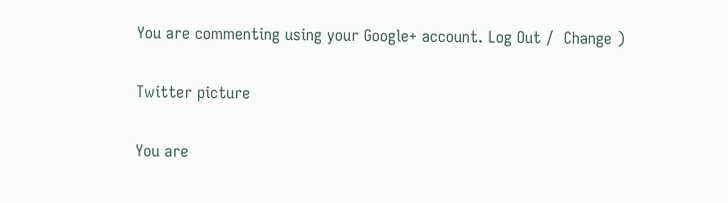You are commenting using your Google+ account. Log Out /  Change )

Twitter picture

You are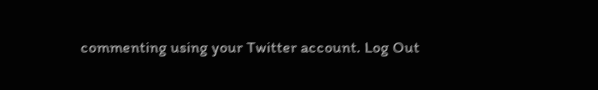commenting using your Twitter account. Log Out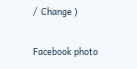/  Change )

Facebook photo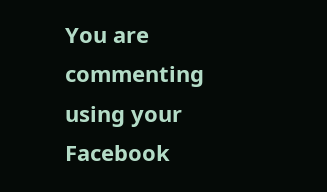You are commenting using your Facebook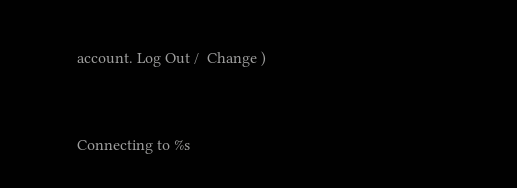account. Log Out /  Change )


Connecting to %s